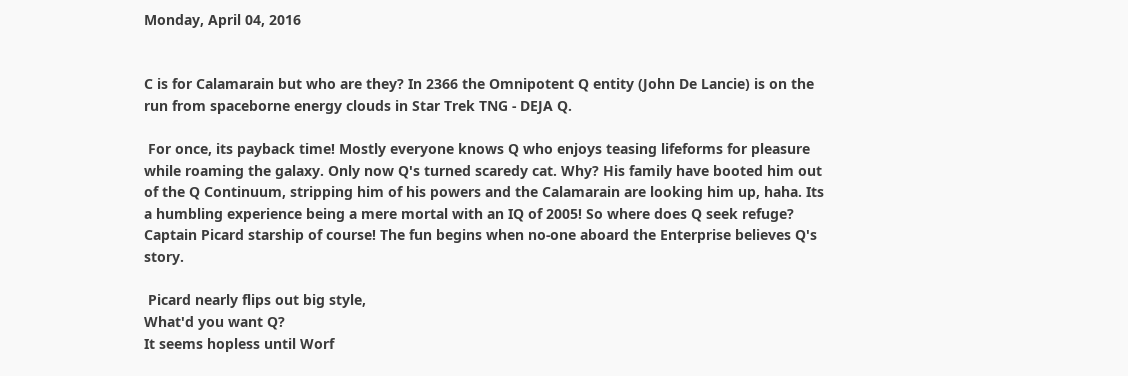Monday, April 04, 2016


C is for Calamarain but who are they? In 2366 the Omnipotent Q entity (John De Lancie) is on the run from spaceborne energy clouds in Star Trek TNG - DEJA Q.

 For once, its payback time! Mostly everyone knows Q who enjoys teasing lifeforms for pleasure while roaming the galaxy. Only now Q's turned scaredy cat. Why? His family have booted him out of the Q Continuum, stripping him of his powers and the Calamarain are looking him up, haha. Its a humbling experience being a mere mortal with an IQ of 2005! So where does Q seek refuge? Captain Picard starship of course! The fun begins when no-one aboard the Enterprise believes Q's story.

 Picard nearly flips out big style,
What'd you want Q?
It seems hopless until Worf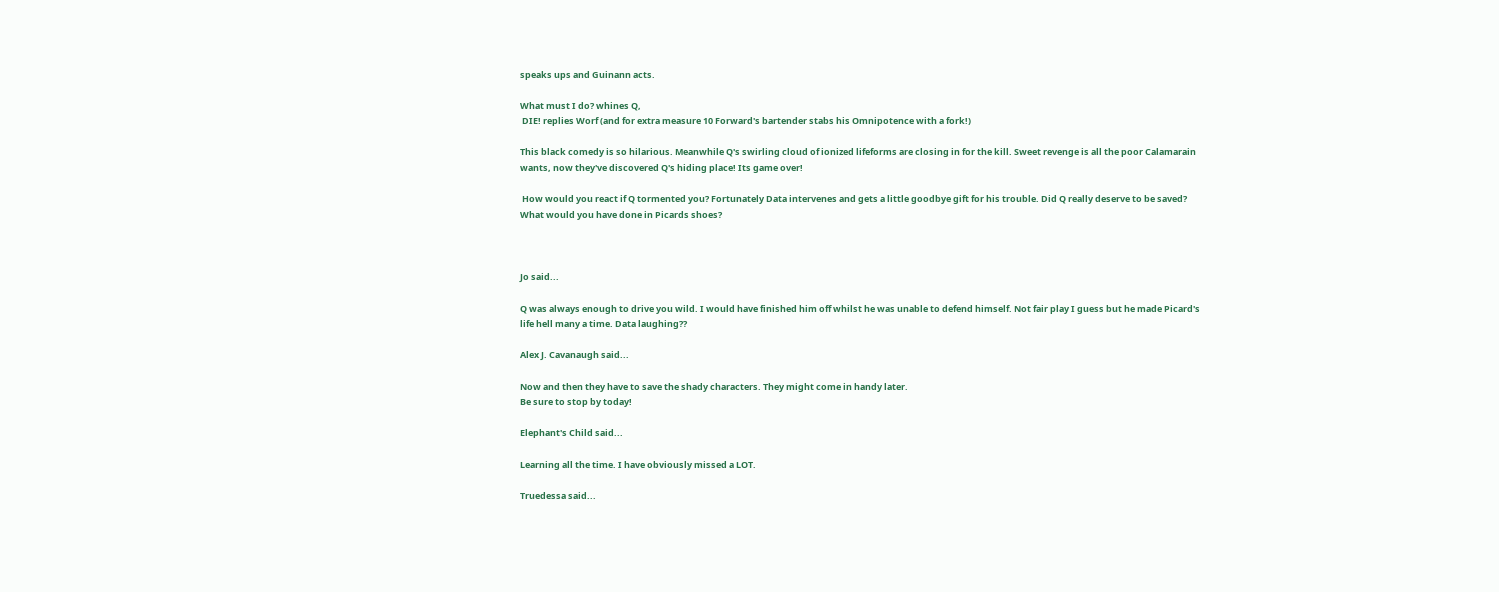speaks ups and Guinann acts.

What must I do? whines Q,
 DIE! replies Worf (and for extra measure 10 Forward's bartender stabs his Omnipotence with a fork!)

This black comedy is so hilarious. Meanwhile Q's swirling cloud of ionized lifeforms are closing in for the kill. Sweet revenge is all the poor Calamarain wants, now they've discovered Q's hiding place! Its game over!

 How would you react if Q tormented you? Fortunately Data intervenes and gets a little goodbye gift for his trouble. Did Q really deserve to be saved? What would you have done in Picards shoes?



Jo said...

Q was always enough to drive you wild. I would have finished him off whilst he was unable to defend himself. Not fair play I guess but he made Picard's life hell many a time. Data laughing??

Alex J. Cavanaugh said...

Now and then they have to save the shady characters. They might come in handy later.
Be sure to stop by today!

Elephant's Child said...

Learning all the time. I have obviously missed a LOT.

Truedessa said...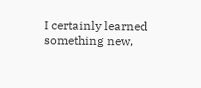I certainly learned something new,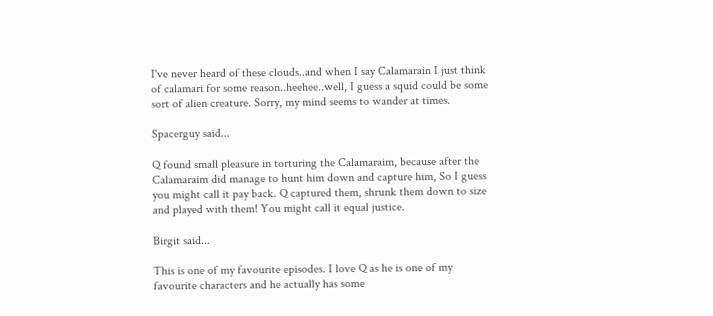I've never heard of these clouds..and when I say Calamarain I just think of calamari for some reason..heehee..well, I guess a squid could be some sort of alien creature. Sorry, my mind seems to wander at times.

Spacerguy said...

Q found small pleasure in torturing the Calamaraim, because after the Calamaraim did manage to hunt him down and capture him, So I guess you might call it pay back. Q captured them, shrunk them down to size and played with them! You might call it equal justice.

Birgit said...

This is one of my favourite episodes. I love Q as he is one of my favourite characters and he actually has some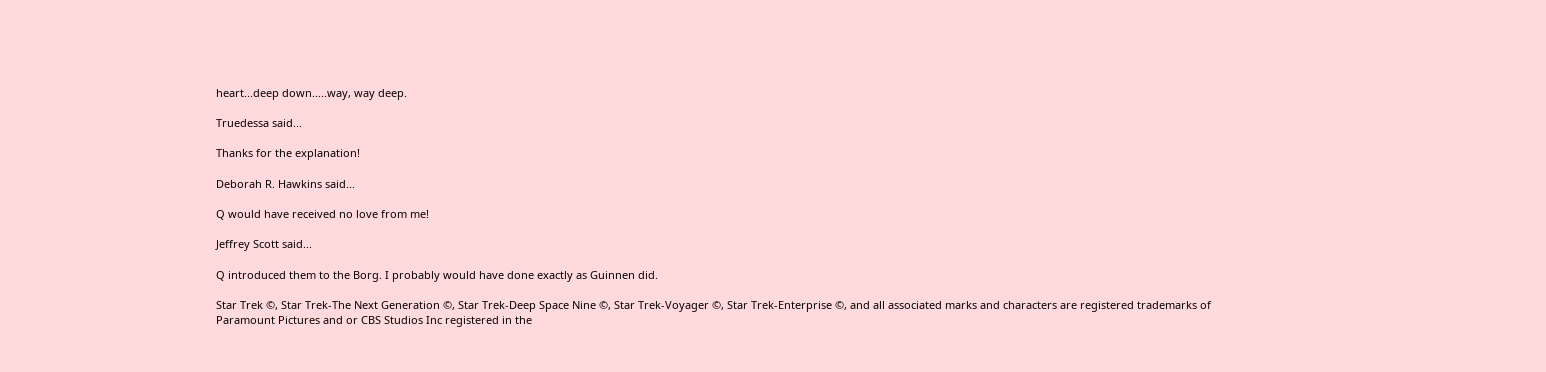heart...deep down.....way, way deep.

Truedessa said...

Thanks for the explanation!

Deborah R. Hawkins said...

Q would have received no love from me!

Jeffrey Scott said...

Q introduced them to the Borg. I probably would have done exactly as Guinnen did.

Star Trek ©, Star Trek-The Next Generation ©, Star Trek-Deep Space Nine ©, Star Trek-Voyager ©, Star Trek-Enterprise ©, and all associated marks and characters are registered trademarks of Paramount Pictures and or CBS Studios Inc registered in the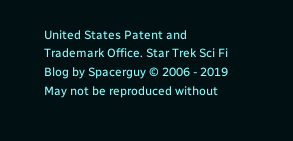United States Patent and Trademark Office. Star Trek Sci Fi Blog by Spacerguy © 2006 - 2019 May not be reproduced without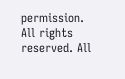permission. All rights reserved. All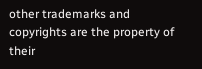other trademarks and copyrights are the property of their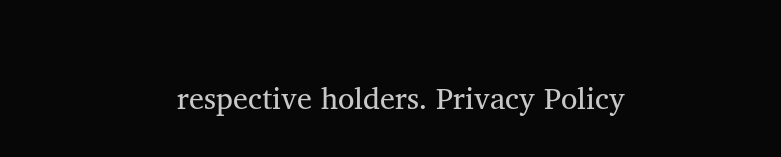respective holders. Privacy Policy